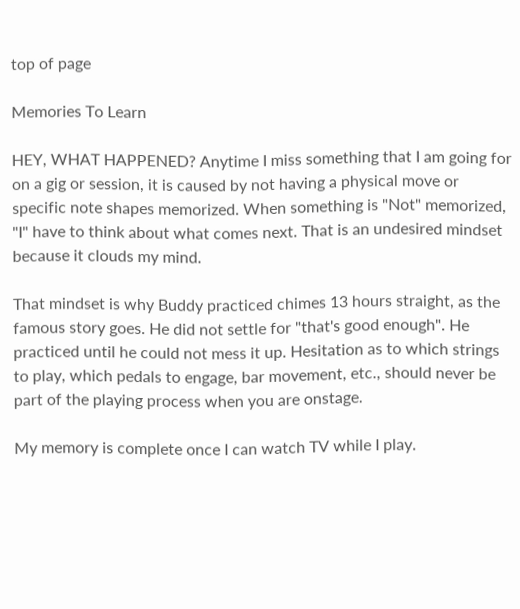top of page

Memories To Learn

HEY, WHAT HAPPENED? Anytime I miss something that I am going for on a gig or session, it is caused by not having a physical move or specific note shapes memorized. When something is "Not" memorized, "I" have to think about what comes next. That is an undesired mindset because it clouds my mind.

That mindset is why Buddy practiced chimes 13 hours straight, as the famous story goes. He did not settle for "that's good enough". He practiced until he could not mess it up. Hesitation as to which strings to play, which pedals to engage, bar movement, etc., should never be part of the playing process when you are onstage.

My memory is complete once I can watch TV while I play.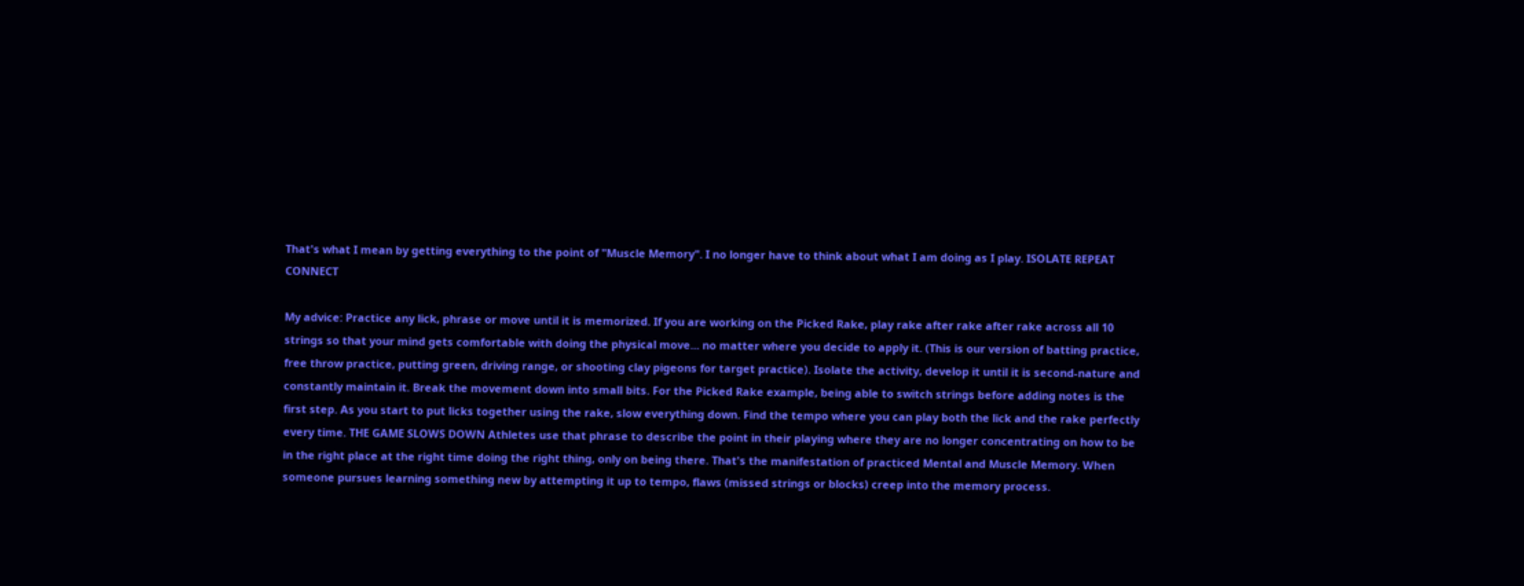That's what I mean by getting everything to the point of "Muscle Memory". I no longer have to think about what I am doing as I play. ISOLATE REPEAT CONNECT

My advice: Practice any lick, phrase or move until it is memorized. If you are working on the Picked Rake, play rake after rake after rake across all 10 strings so that your mind gets comfortable with doing the physical move... no matter where you decide to apply it. (This is our version of batting practice, free throw practice, putting green, driving range, or shooting clay pigeons for target practice). Isolate the activity, develop it until it is second-nature and constantly maintain it. Break the movement down into small bits. For the Picked Rake example, being able to switch strings before adding notes is the first step. As you start to put licks together using the rake, slow everything down. Find the tempo where you can play both the lick and the rake perfectly every time. THE GAME SLOWS DOWN Athletes use that phrase to describe the point in their playing where they are no longer concentrating on how to be in the right place at the right time doing the right thing, only on being there. That's the manifestation of practiced Mental and Muscle Memory. When someone pursues learning something new by attempting it up to tempo, flaws (missed strings or blocks) creep into the memory process.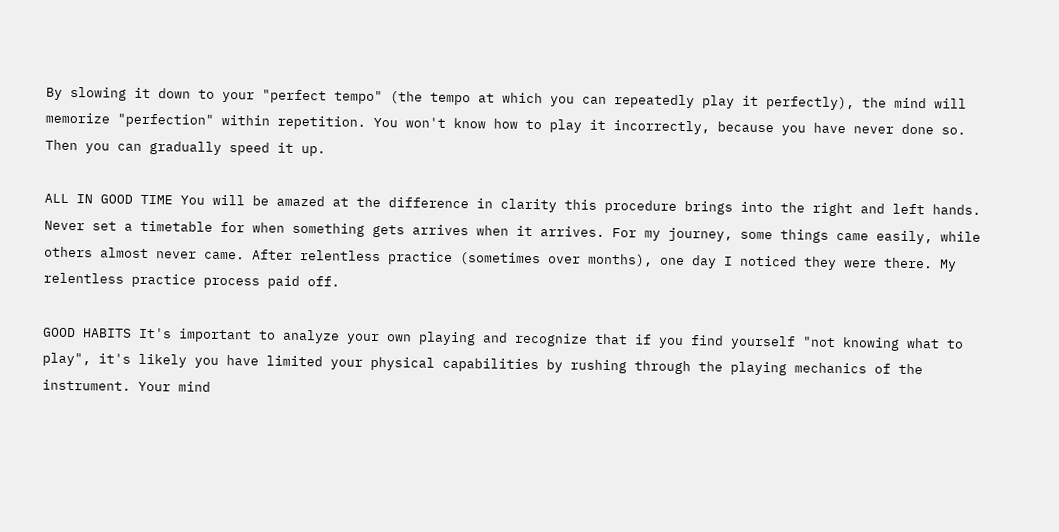By slowing it down to your "perfect tempo" (the tempo at which you can repeatedly play it perfectly), the mind will memorize "perfection" within repetition. You won't know how to play it incorrectly, because you have never done so. Then you can gradually speed it up.

ALL IN GOOD TIME You will be amazed at the difference in clarity this procedure brings into the right and left hands. Never set a timetable for when something gets arrives when it arrives. For my journey, some things came easily, while others almost never came. After relentless practice (sometimes over months), one day I noticed they were there. My relentless practice process paid off.

GOOD HABITS It's important to analyze your own playing and recognize that if you find yourself "not knowing what to play", it's likely you have limited your physical capabilities by rushing through the playing mechanics of the instrument. Your mind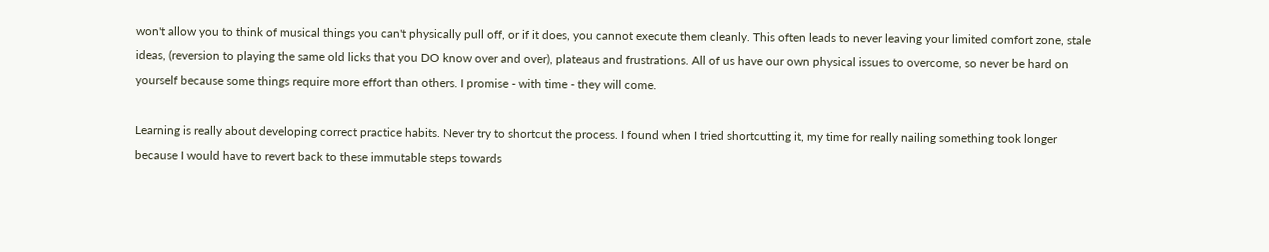won't allow you to think of musical things you can't physically pull off, or if it does, you cannot execute them cleanly. This often leads to never leaving your limited comfort zone, stale ideas, (reversion to playing the same old licks that you DO know over and over), plateaus and frustrations. All of us have our own physical issues to overcome, so never be hard on yourself because some things require more effort than others. I promise - with time - they will come.

Learning is really about developing correct practice habits. Never try to shortcut the process. I found when I tried shortcutting it, my time for really nailing something took longer because I would have to revert back to these immutable steps towards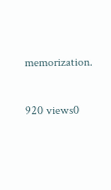memorization.

920 views0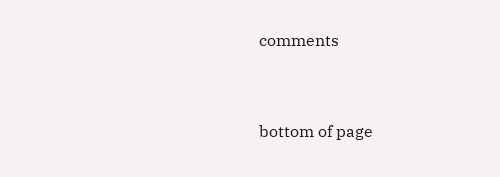comments


bottom of page